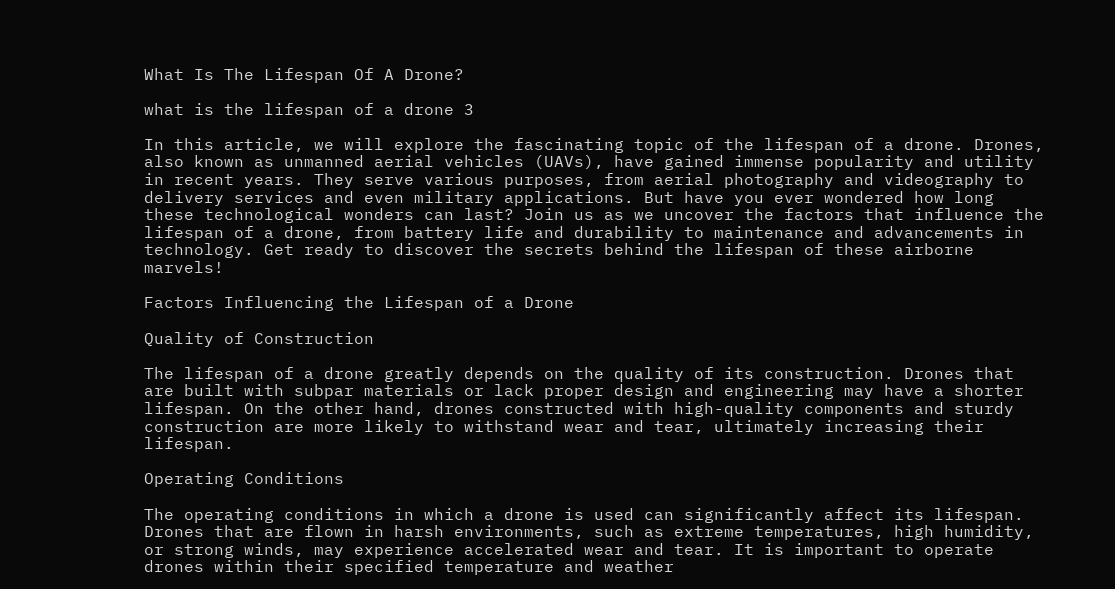What Is The Lifespan Of A Drone?

what is the lifespan of a drone 3

In this article, we will explore the fascinating topic of the lifespan of a drone. Drones, also known as unmanned aerial vehicles (UAVs), have gained immense popularity and utility in recent years. They serve various purposes, from aerial photography and videography to delivery services and even military applications. But have you ever wondered how long these technological wonders can last? Join us as we uncover the factors that influence the lifespan of a drone, from battery life and durability to maintenance and advancements in technology. Get ready to discover the secrets behind the lifespan of these airborne marvels!

Factors Influencing the Lifespan of a Drone

Quality of Construction

The lifespan of a drone greatly depends on the quality of its construction. Drones that are built with subpar materials or lack proper design and engineering may have a shorter lifespan. On the other hand, drones constructed with high-quality components and sturdy construction are more likely to withstand wear and tear, ultimately increasing their lifespan.

Operating Conditions

The operating conditions in which a drone is used can significantly affect its lifespan. Drones that are flown in harsh environments, such as extreme temperatures, high humidity, or strong winds, may experience accelerated wear and tear. It is important to operate drones within their specified temperature and weather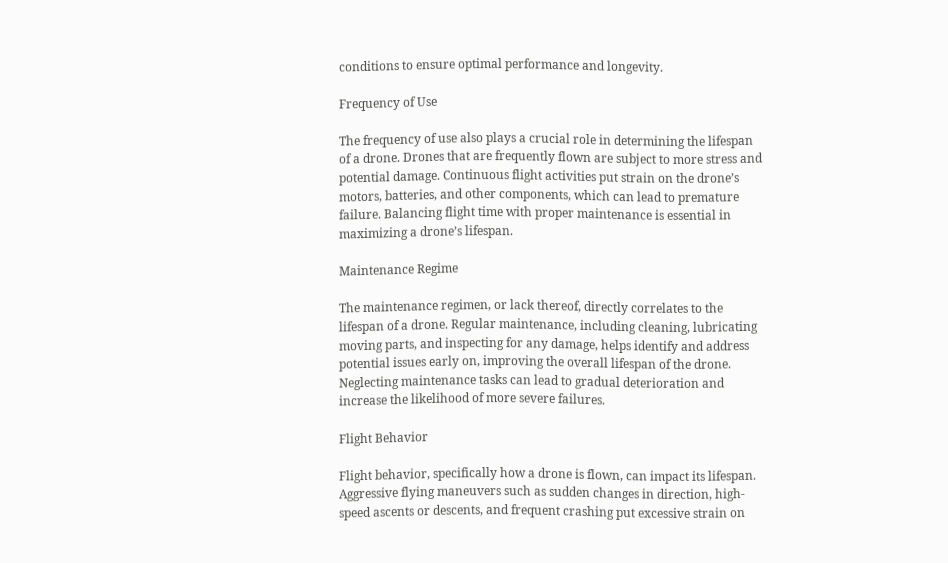conditions to ensure optimal performance and longevity.

Frequency of Use

The frequency of use also plays a crucial role in determining the lifespan of a drone. Drones that are frequently flown are subject to more stress and potential damage. Continuous flight activities put strain on the drone’s motors, batteries, and other components, which can lead to premature failure. Balancing flight time with proper maintenance is essential in maximizing a drone’s lifespan.

Maintenance Regime

The maintenance regimen, or lack thereof, directly correlates to the lifespan of a drone. Regular maintenance, including cleaning, lubricating moving parts, and inspecting for any damage, helps identify and address potential issues early on, improving the overall lifespan of the drone. Neglecting maintenance tasks can lead to gradual deterioration and increase the likelihood of more severe failures.

Flight Behavior

Flight behavior, specifically how a drone is flown, can impact its lifespan. Aggressive flying maneuvers such as sudden changes in direction, high-speed ascents or descents, and frequent crashing put excessive strain on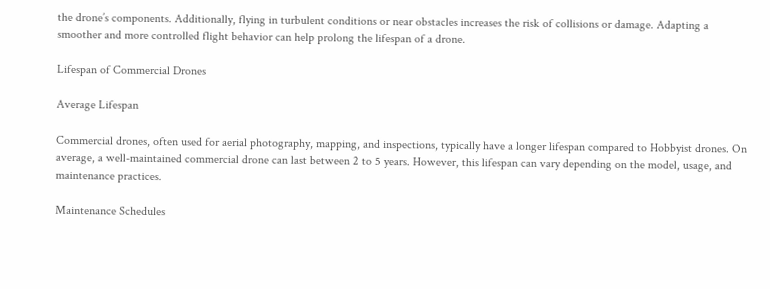the drone’s components. Additionally, flying in turbulent conditions or near obstacles increases the risk of collisions or damage. Adapting a smoother and more controlled flight behavior can help prolong the lifespan of a drone.

Lifespan of Commercial Drones

Average Lifespan

Commercial drones, often used for aerial photography, mapping, and inspections, typically have a longer lifespan compared to Hobbyist drones. On average, a well-maintained commercial drone can last between 2 to 5 years. However, this lifespan can vary depending on the model, usage, and maintenance practices.

Maintenance Schedules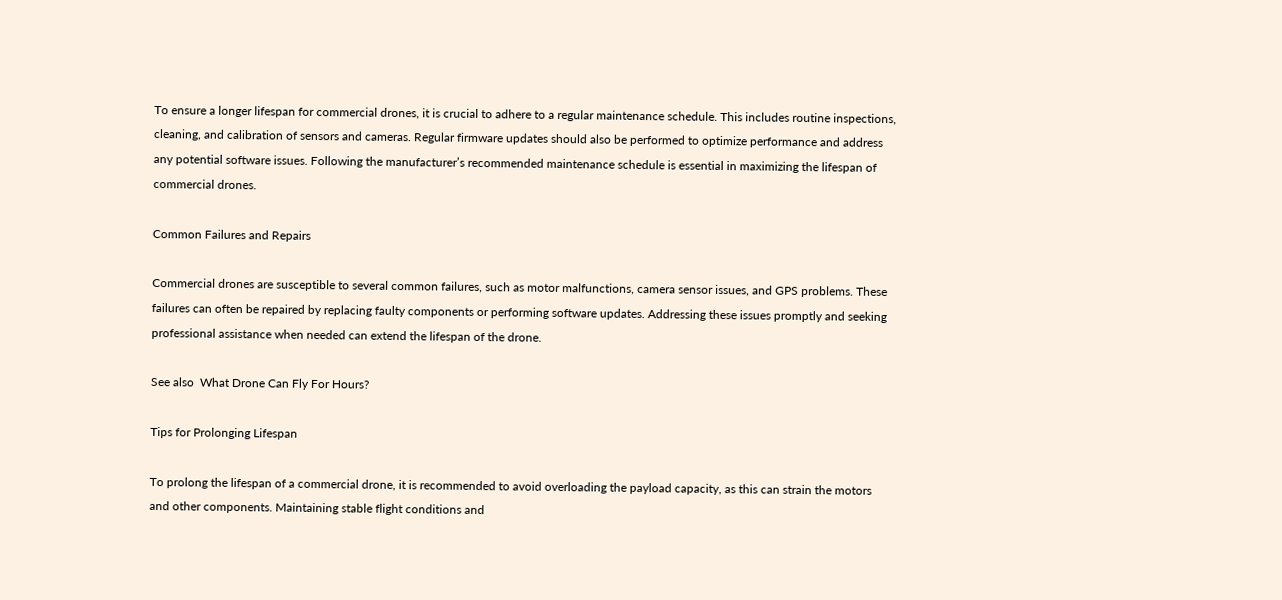To ensure a longer lifespan for commercial drones, it is crucial to adhere to a regular maintenance schedule. This includes routine inspections, cleaning, and calibration of sensors and cameras. Regular firmware updates should also be performed to optimize performance and address any potential software issues. Following the manufacturer’s recommended maintenance schedule is essential in maximizing the lifespan of commercial drones.

Common Failures and Repairs

Commercial drones are susceptible to several common failures, such as motor malfunctions, camera sensor issues, and GPS problems. These failures can often be repaired by replacing faulty components or performing software updates. Addressing these issues promptly and seeking professional assistance when needed can extend the lifespan of the drone.

See also  What Drone Can Fly For Hours?

Tips for Prolonging Lifespan

To prolong the lifespan of a commercial drone, it is recommended to avoid overloading the payload capacity, as this can strain the motors and other components. Maintaining stable flight conditions and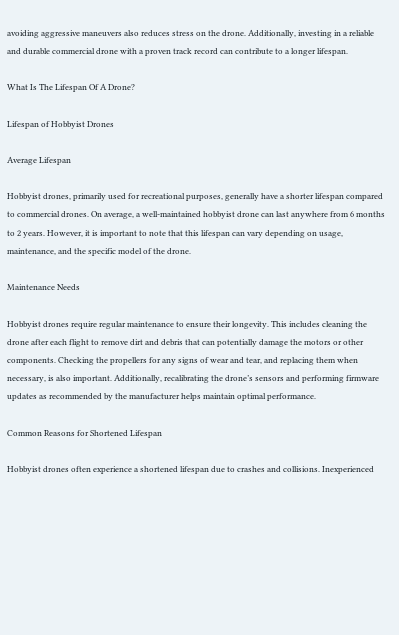avoiding aggressive maneuvers also reduces stress on the drone. Additionally, investing in a reliable and durable commercial drone with a proven track record can contribute to a longer lifespan.

What Is The Lifespan Of A Drone?

Lifespan of Hobbyist Drones

Average Lifespan

Hobbyist drones, primarily used for recreational purposes, generally have a shorter lifespan compared to commercial drones. On average, a well-maintained hobbyist drone can last anywhere from 6 months to 2 years. However, it is important to note that this lifespan can vary depending on usage, maintenance, and the specific model of the drone.

Maintenance Needs

Hobbyist drones require regular maintenance to ensure their longevity. This includes cleaning the drone after each flight to remove dirt and debris that can potentially damage the motors or other components. Checking the propellers for any signs of wear and tear, and replacing them when necessary, is also important. Additionally, recalibrating the drone’s sensors and performing firmware updates as recommended by the manufacturer helps maintain optimal performance.

Common Reasons for Shortened Lifespan

Hobbyist drones often experience a shortened lifespan due to crashes and collisions. Inexperienced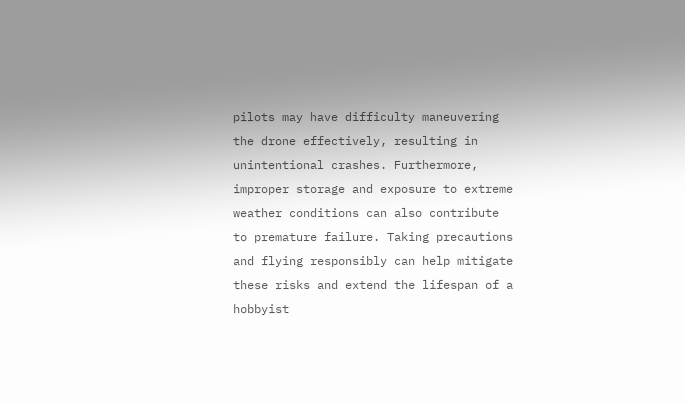pilots may have difficulty maneuvering the drone effectively, resulting in unintentional crashes. Furthermore, improper storage and exposure to extreme weather conditions can also contribute to premature failure. Taking precautions and flying responsibly can help mitigate these risks and extend the lifespan of a hobbyist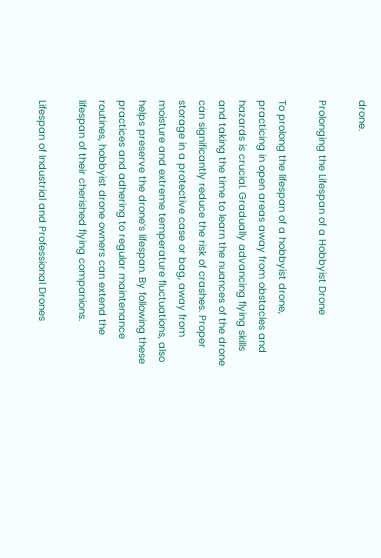drone.

Prolonging the Lifespan of a Hobbyist Drone

To prolong the lifespan of a hobbyist drone, practicing in open areas away from obstacles and hazards is crucial. Gradually advancing flying skills and taking the time to learn the nuances of the drone can significantly reduce the risk of crashes. Proper storage in a protective case or bag, away from moisture and extreme temperature fluctuations, also helps preserve the drone’s lifespan. By following these practices and adhering to regular maintenance routines, hobbyist drone owners can extend the lifespan of their cherished flying companions.

Lifespan of Industrial and Professional Drones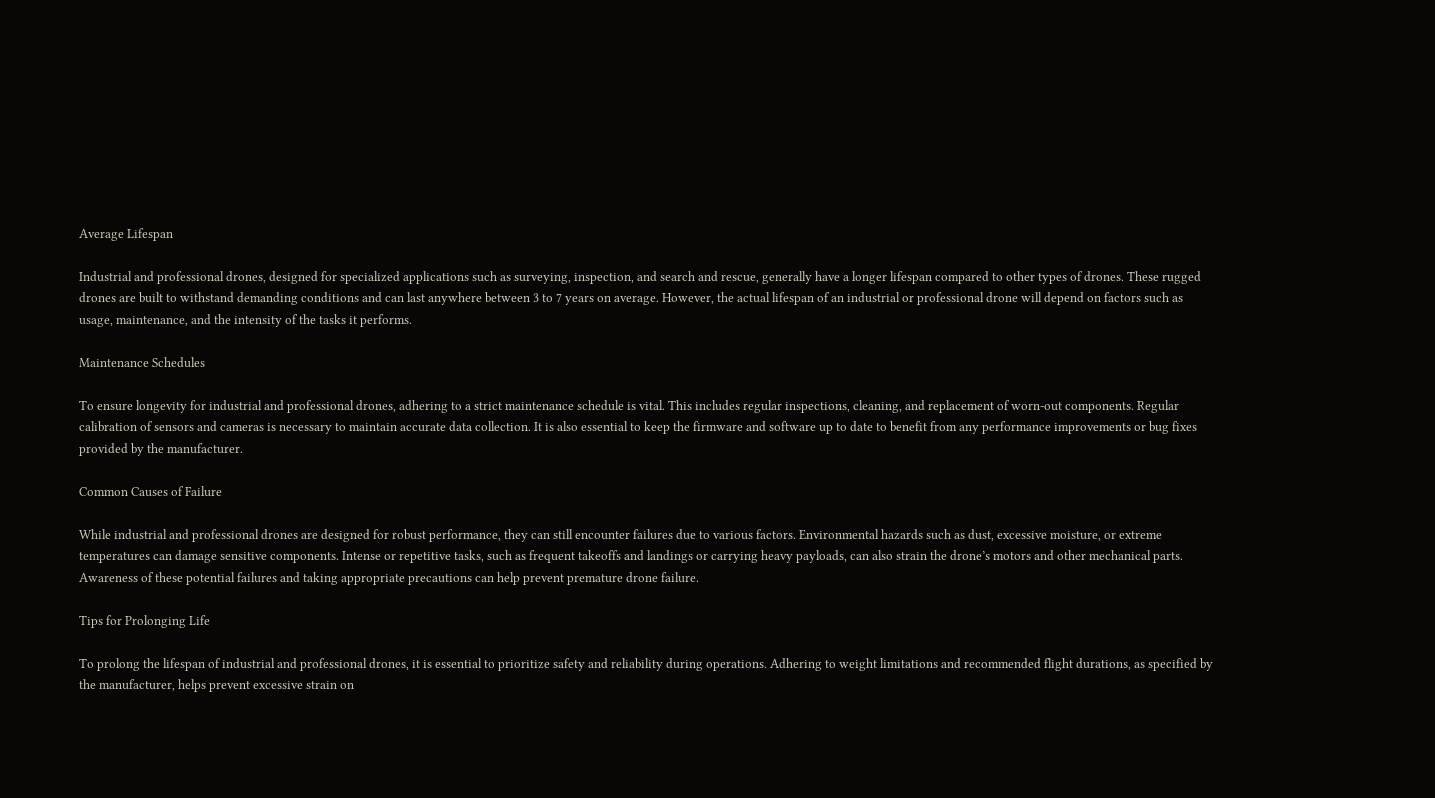Average Lifespan

Industrial and professional drones, designed for specialized applications such as surveying, inspection, and search and rescue, generally have a longer lifespan compared to other types of drones. These rugged drones are built to withstand demanding conditions and can last anywhere between 3 to 7 years on average. However, the actual lifespan of an industrial or professional drone will depend on factors such as usage, maintenance, and the intensity of the tasks it performs.

Maintenance Schedules

To ensure longevity for industrial and professional drones, adhering to a strict maintenance schedule is vital. This includes regular inspections, cleaning, and replacement of worn-out components. Regular calibration of sensors and cameras is necessary to maintain accurate data collection. It is also essential to keep the firmware and software up to date to benefit from any performance improvements or bug fixes provided by the manufacturer.

Common Causes of Failure

While industrial and professional drones are designed for robust performance, they can still encounter failures due to various factors. Environmental hazards such as dust, excessive moisture, or extreme temperatures can damage sensitive components. Intense or repetitive tasks, such as frequent takeoffs and landings or carrying heavy payloads, can also strain the drone’s motors and other mechanical parts. Awareness of these potential failures and taking appropriate precautions can help prevent premature drone failure.

Tips for Prolonging Life

To prolong the lifespan of industrial and professional drones, it is essential to prioritize safety and reliability during operations. Adhering to weight limitations and recommended flight durations, as specified by the manufacturer, helps prevent excessive strain on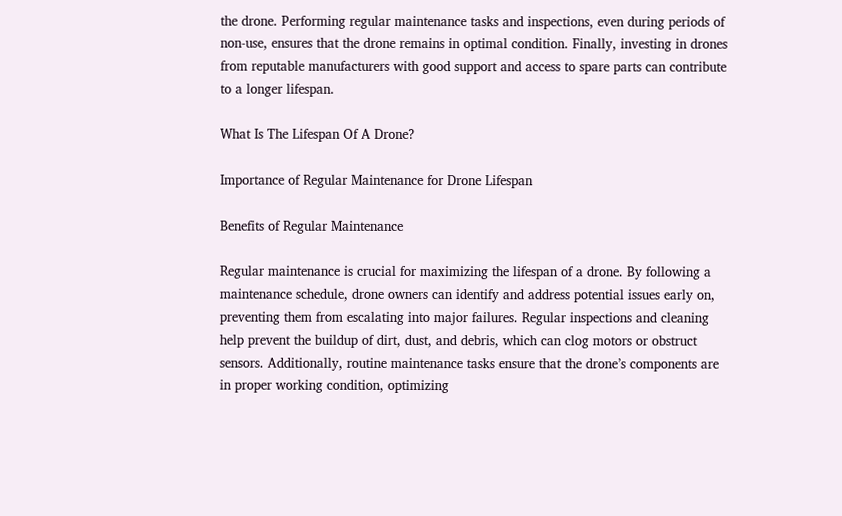the drone. Performing regular maintenance tasks and inspections, even during periods of non-use, ensures that the drone remains in optimal condition. Finally, investing in drones from reputable manufacturers with good support and access to spare parts can contribute to a longer lifespan.

What Is The Lifespan Of A Drone?

Importance of Regular Maintenance for Drone Lifespan

Benefits of Regular Maintenance

Regular maintenance is crucial for maximizing the lifespan of a drone. By following a maintenance schedule, drone owners can identify and address potential issues early on, preventing them from escalating into major failures. Regular inspections and cleaning help prevent the buildup of dirt, dust, and debris, which can clog motors or obstruct sensors. Additionally, routine maintenance tasks ensure that the drone’s components are in proper working condition, optimizing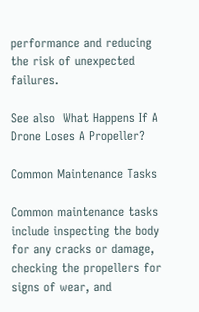performance and reducing the risk of unexpected failures.

See also  What Happens If A Drone Loses A Propeller?

Common Maintenance Tasks

Common maintenance tasks include inspecting the body for any cracks or damage, checking the propellers for signs of wear, and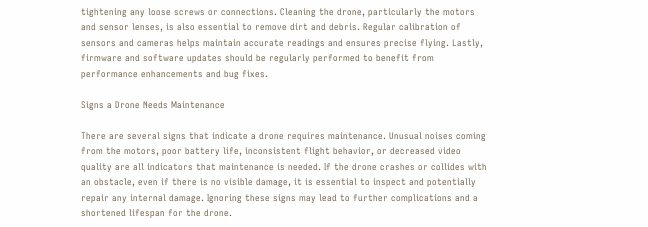tightening any loose screws or connections. Cleaning the drone, particularly the motors and sensor lenses, is also essential to remove dirt and debris. Regular calibration of sensors and cameras helps maintain accurate readings and ensures precise flying. Lastly, firmware and software updates should be regularly performed to benefit from performance enhancements and bug fixes.

Signs a Drone Needs Maintenance

There are several signs that indicate a drone requires maintenance. Unusual noises coming from the motors, poor battery life, inconsistent flight behavior, or decreased video quality are all indicators that maintenance is needed. If the drone crashes or collides with an obstacle, even if there is no visible damage, it is essential to inspect and potentially repair any internal damage. Ignoring these signs may lead to further complications and a shortened lifespan for the drone.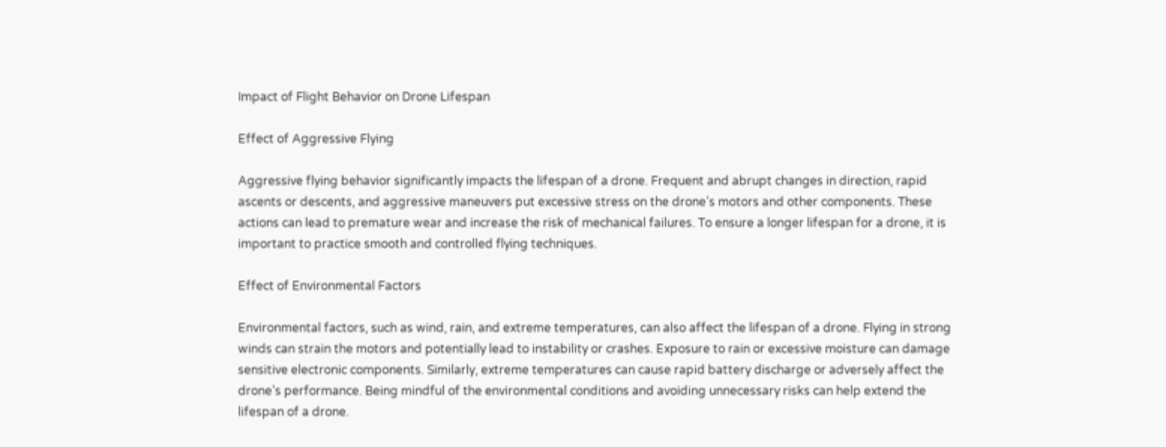Impact of Flight Behavior on Drone Lifespan

Effect of Aggressive Flying

Aggressive flying behavior significantly impacts the lifespan of a drone. Frequent and abrupt changes in direction, rapid ascents or descents, and aggressive maneuvers put excessive stress on the drone’s motors and other components. These actions can lead to premature wear and increase the risk of mechanical failures. To ensure a longer lifespan for a drone, it is important to practice smooth and controlled flying techniques.

Effect of Environmental Factors

Environmental factors, such as wind, rain, and extreme temperatures, can also affect the lifespan of a drone. Flying in strong winds can strain the motors and potentially lead to instability or crashes. Exposure to rain or excessive moisture can damage sensitive electronic components. Similarly, extreme temperatures can cause rapid battery discharge or adversely affect the drone’s performance. Being mindful of the environmental conditions and avoiding unnecessary risks can help extend the lifespan of a drone.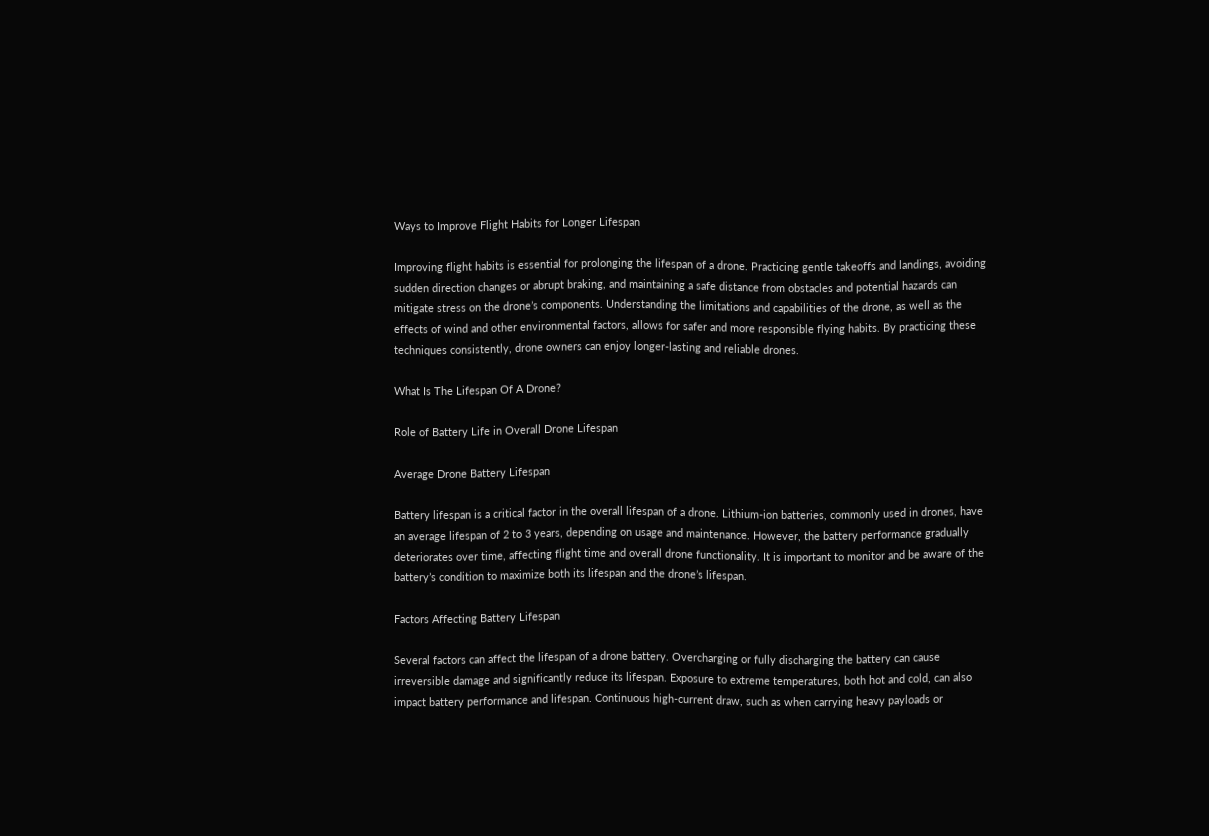Ways to Improve Flight Habits for Longer Lifespan

Improving flight habits is essential for prolonging the lifespan of a drone. Practicing gentle takeoffs and landings, avoiding sudden direction changes or abrupt braking, and maintaining a safe distance from obstacles and potential hazards can mitigate stress on the drone’s components. Understanding the limitations and capabilities of the drone, as well as the effects of wind and other environmental factors, allows for safer and more responsible flying habits. By practicing these techniques consistently, drone owners can enjoy longer-lasting and reliable drones.

What Is The Lifespan Of A Drone?

Role of Battery Life in Overall Drone Lifespan

Average Drone Battery Lifespan

Battery lifespan is a critical factor in the overall lifespan of a drone. Lithium-ion batteries, commonly used in drones, have an average lifespan of 2 to 3 years, depending on usage and maintenance. However, the battery performance gradually deteriorates over time, affecting flight time and overall drone functionality. It is important to monitor and be aware of the battery’s condition to maximize both its lifespan and the drone’s lifespan.

Factors Affecting Battery Lifespan

Several factors can affect the lifespan of a drone battery. Overcharging or fully discharging the battery can cause irreversible damage and significantly reduce its lifespan. Exposure to extreme temperatures, both hot and cold, can also impact battery performance and lifespan. Continuous high-current draw, such as when carrying heavy payloads or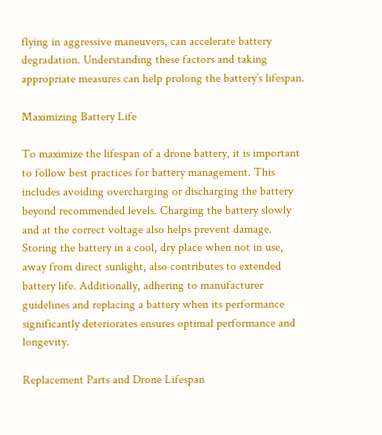flying in aggressive maneuvers, can accelerate battery degradation. Understanding these factors and taking appropriate measures can help prolong the battery’s lifespan.

Maximizing Battery Life

To maximize the lifespan of a drone battery, it is important to follow best practices for battery management. This includes avoiding overcharging or discharging the battery beyond recommended levels. Charging the battery slowly and at the correct voltage also helps prevent damage. Storing the battery in a cool, dry place when not in use, away from direct sunlight, also contributes to extended battery life. Additionally, adhering to manufacturer guidelines and replacing a battery when its performance significantly deteriorates ensures optimal performance and longevity.

Replacement Parts and Drone Lifespan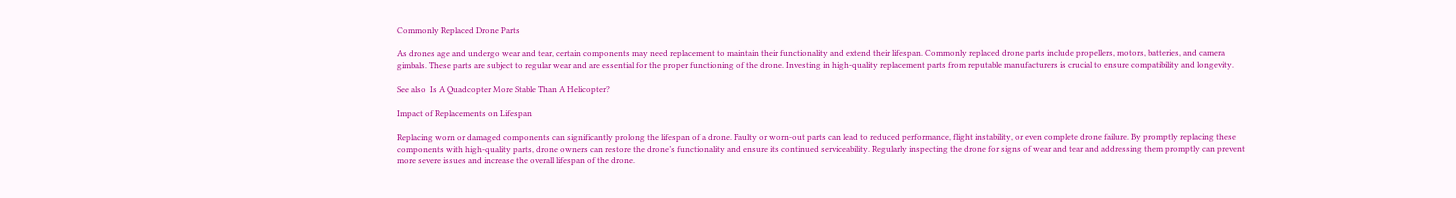Commonly Replaced Drone Parts

As drones age and undergo wear and tear, certain components may need replacement to maintain their functionality and extend their lifespan. Commonly replaced drone parts include propellers, motors, batteries, and camera gimbals. These parts are subject to regular wear and are essential for the proper functioning of the drone. Investing in high-quality replacement parts from reputable manufacturers is crucial to ensure compatibility and longevity.

See also  Is A Quadcopter More Stable Than A Helicopter?

Impact of Replacements on Lifespan

Replacing worn or damaged components can significantly prolong the lifespan of a drone. Faulty or worn-out parts can lead to reduced performance, flight instability, or even complete drone failure. By promptly replacing these components with high-quality parts, drone owners can restore the drone’s functionality and ensure its continued serviceability. Regularly inspecting the drone for signs of wear and tear and addressing them promptly can prevent more severe issues and increase the overall lifespan of the drone.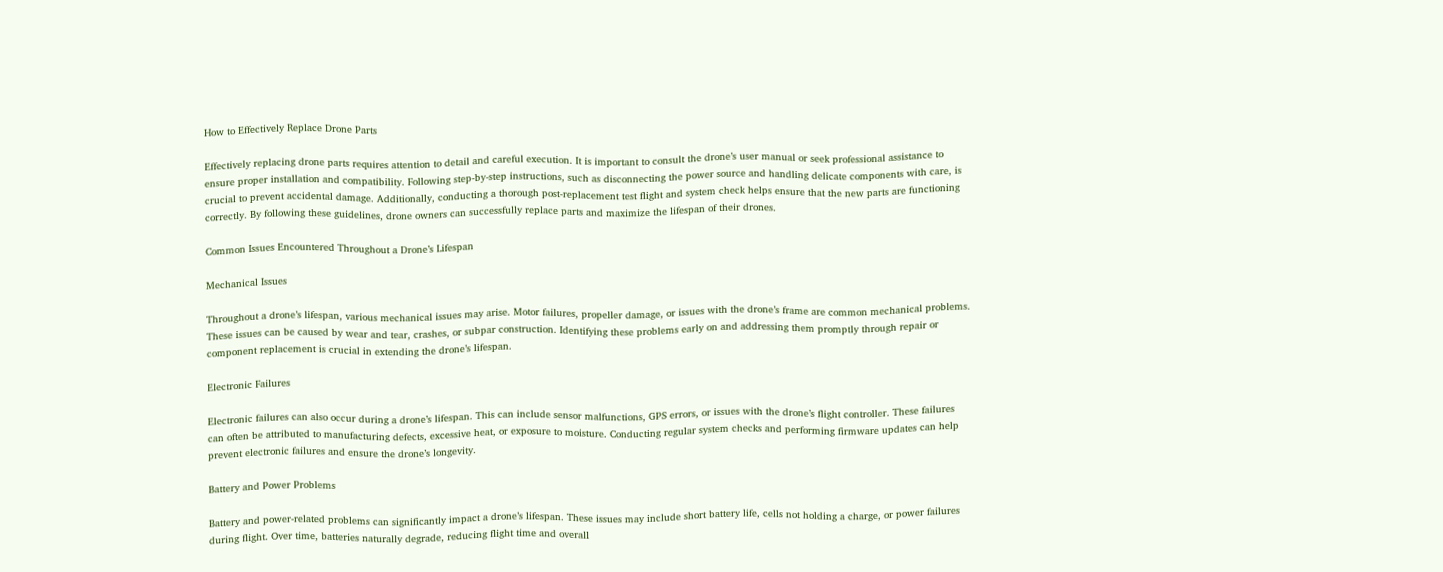How to Effectively Replace Drone Parts

Effectively replacing drone parts requires attention to detail and careful execution. It is important to consult the drone’s user manual or seek professional assistance to ensure proper installation and compatibility. Following step-by-step instructions, such as disconnecting the power source and handling delicate components with care, is crucial to prevent accidental damage. Additionally, conducting a thorough post-replacement test flight and system check helps ensure that the new parts are functioning correctly. By following these guidelines, drone owners can successfully replace parts and maximize the lifespan of their drones.

Common Issues Encountered Throughout a Drone’s Lifespan

Mechanical Issues

Throughout a drone’s lifespan, various mechanical issues may arise. Motor failures, propeller damage, or issues with the drone’s frame are common mechanical problems. These issues can be caused by wear and tear, crashes, or subpar construction. Identifying these problems early on and addressing them promptly through repair or component replacement is crucial in extending the drone’s lifespan.

Electronic Failures

Electronic failures can also occur during a drone’s lifespan. This can include sensor malfunctions, GPS errors, or issues with the drone’s flight controller. These failures can often be attributed to manufacturing defects, excessive heat, or exposure to moisture. Conducting regular system checks and performing firmware updates can help prevent electronic failures and ensure the drone’s longevity.

Battery and Power Problems

Battery and power-related problems can significantly impact a drone’s lifespan. These issues may include short battery life, cells not holding a charge, or power failures during flight. Over time, batteries naturally degrade, reducing flight time and overall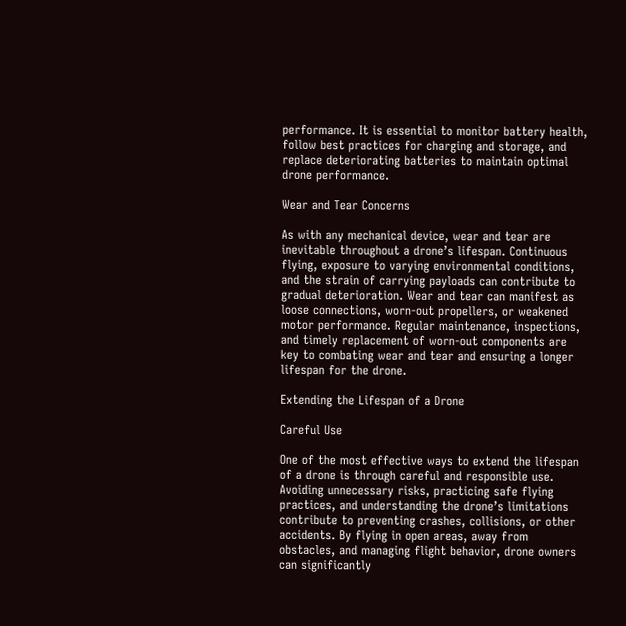performance. It is essential to monitor battery health, follow best practices for charging and storage, and replace deteriorating batteries to maintain optimal drone performance.

Wear and Tear Concerns

As with any mechanical device, wear and tear are inevitable throughout a drone’s lifespan. Continuous flying, exposure to varying environmental conditions, and the strain of carrying payloads can contribute to gradual deterioration. Wear and tear can manifest as loose connections, worn-out propellers, or weakened motor performance. Regular maintenance, inspections, and timely replacement of worn-out components are key to combating wear and tear and ensuring a longer lifespan for the drone.

Extending the Lifespan of a Drone

Careful Use

One of the most effective ways to extend the lifespan of a drone is through careful and responsible use. Avoiding unnecessary risks, practicing safe flying practices, and understanding the drone’s limitations contribute to preventing crashes, collisions, or other accidents. By flying in open areas, away from obstacles, and managing flight behavior, drone owners can significantly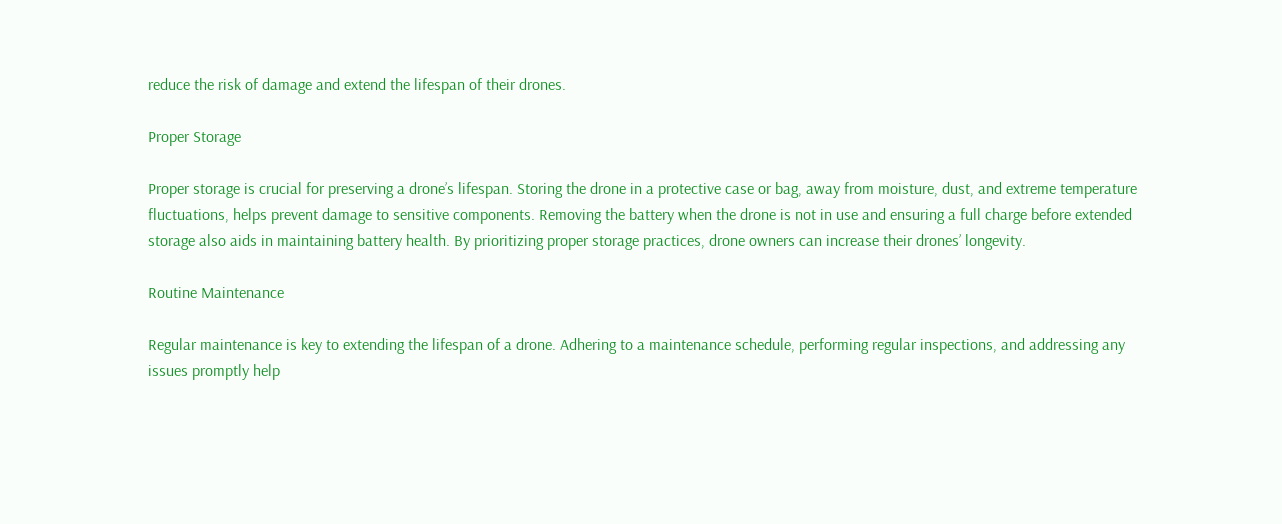reduce the risk of damage and extend the lifespan of their drones.

Proper Storage

Proper storage is crucial for preserving a drone’s lifespan. Storing the drone in a protective case or bag, away from moisture, dust, and extreme temperature fluctuations, helps prevent damage to sensitive components. Removing the battery when the drone is not in use and ensuring a full charge before extended storage also aids in maintaining battery health. By prioritizing proper storage practices, drone owners can increase their drones’ longevity.

Routine Maintenance

Regular maintenance is key to extending the lifespan of a drone. Adhering to a maintenance schedule, performing regular inspections, and addressing any issues promptly help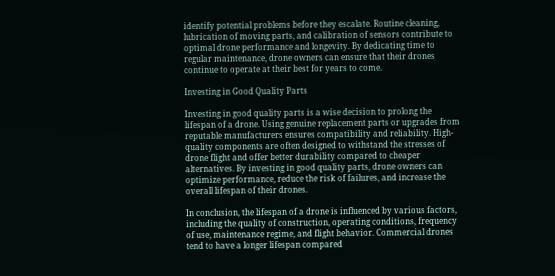identify potential problems before they escalate. Routine cleaning, lubrication of moving parts, and calibration of sensors contribute to optimal drone performance and longevity. By dedicating time to regular maintenance, drone owners can ensure that their drones continue to operate at their best for years to come.

Investing in Good Quality Parts

Investing in good quality parts is a wise decision to prolong the lifespan of a drone. Using genuine replacement parts or upgrades from reputable manufacturers ensures compatibility and reliability. High-quality components are often designed to withstand the stresses of drone flight and offer better durability compared to cheaper alternatives. By investing in good quality parts, drone owners can optimize performance, reduce the risk of failures, and increase the overall lifespan of their drones.

In conclusion, the lifespan of a drone is influenced by various factors, including the quality of construction, operating conditions, frequency of use, maintenance regime, and flight behavior. Commercial drones tend to have a longer lifespan compared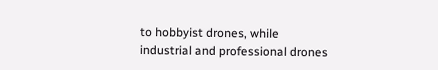to hobbyist drones, while industrial and professional drones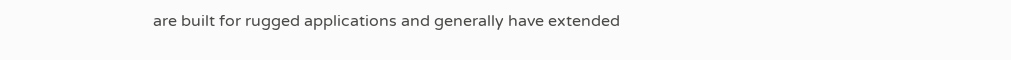are built for rugged applications and generally have extended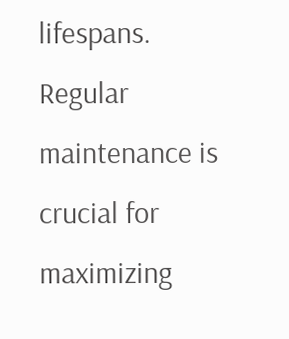lifespans. Regular maintenance is crucial for maximizing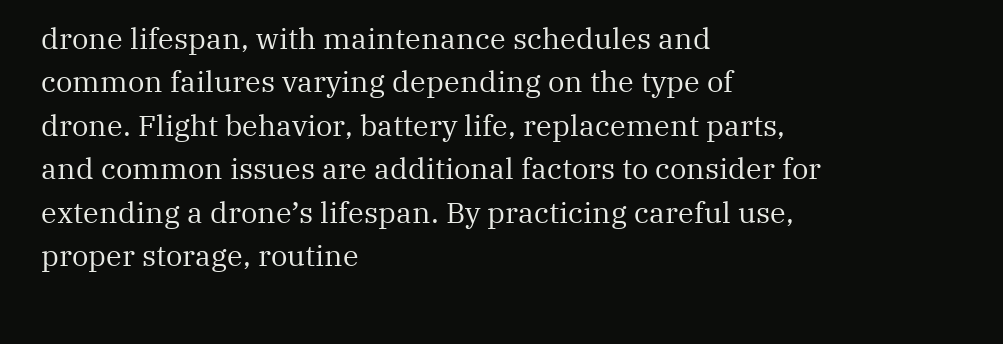drone lifespan, with maintenance schedules and common failures varying depending on the type of drone. Flight behavior, battery life, replacement parts, and common issues are additional factors to consider for extending a drone’s lifespan. By practicing careful use, proper storage, routine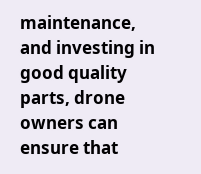maintenance, and investing in good quality parts, drone owners can ensure that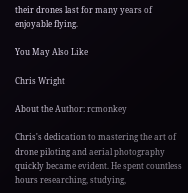their drones last for many years of enjoyable flying.

You May Also Like

Chris Wright

About the Author: rcmonkey

Chris's dedication to mastering the art of drone piloting and aerial photography quickly became evident. He spent countless hours researching, studying,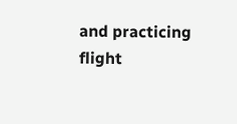and practicing flight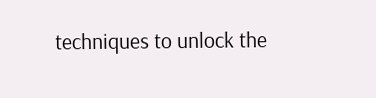techniques to unlock the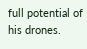full potential of his drones.